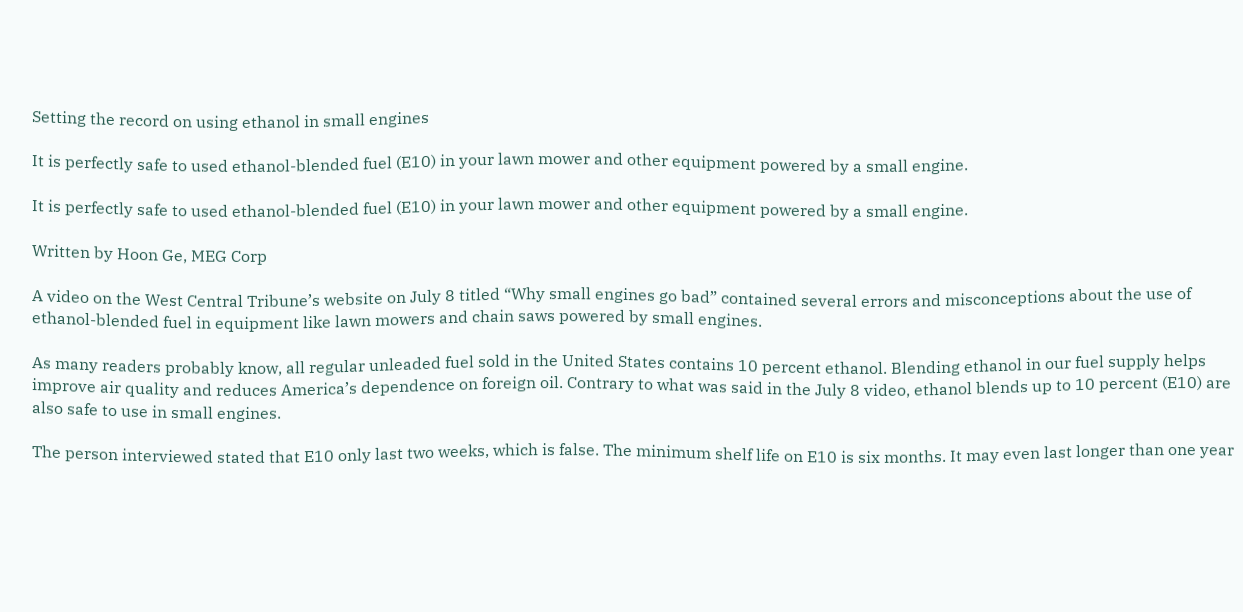Setting the record on using ethanol in small engines

It is perfectly safe to used ethanol-blended fuel (E10) in your lawn mower and other equipment powered by a small engine.

It is perfectly safe to used ethanol-blended fuel (E10) in your lawn mower and other equipment powered by a small engine.

Written by Hoon Ge, MEG Corp

A video on the West Central Tribune’s website on July 8 titled “Why small engines go bad” contained several errors and misconceptions about the use of ethanol-blended fuel in equipment like lawn mowers and chain saws powered by small engines.

As many readers probably know, all regular unleaded fuel sold in the United States contains 10 percent ethanol. Blending ethanol in our fuel supply helps improve air quality and reduces America’s dependence on foreign oil. Contrary to what was said in the July 8 video, ethanol blends up to 10 percent (E10) are also safe to use in small engines.

The person interviewed stated that E10 only last two weeks, which is false. The minimum shelf life on E10 is six months. It may even last longer than one year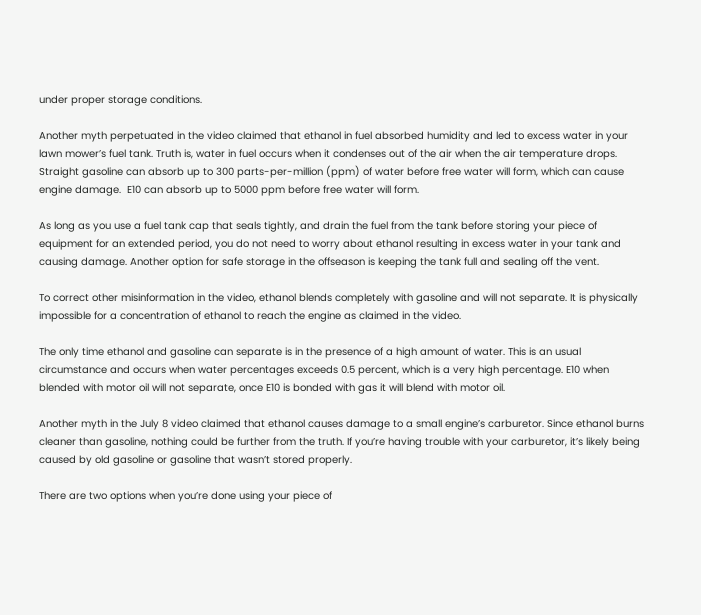under proper storage conditions.

Another myth perpetuated in the video claimed that ethanol in fuel absorbed humidity and led to excess water in your lawn mower’s fuel tank. Truth is, water in fuel occurs when it condenses out of the air when the air temperature drops. Straight gasoline can absorb up to 300 parts-per-million (ppm) of water before free water will form, which can cause engine damage.  E10 can absorb up to 5000 ppm before free water will form.

As long as you use a fuel tank cap that seals tightly, and drain the fuel from the tank before storing your piece of equipment for an extended period, you do not need to worry about ethanol resulting in excess water in your tank and causing damage. Another option for safe storage in the offseason is keeping the tank full and sealing off the vent.

To correct other misinformation in the video, ethanol blends completely with gasoline and will not separate. It is physically impossible for a concentration of ethanol to reach the engine as claimed in the video.

The only time ethanol and gasoline can separate is in the presence of a high amount of water. This is an usual circumstance and occurs when water percentages exceeds 0.5 percent, which is a very high percentage. E10 when blended with motor oil will not separate, once E10 is bonded with gas it will blend with motor oil.

Another myth in the July 8 video claimed that ethanol causes damage to a small engine’s carburetor. Since ethanol burns cleaner than gasoline, nothing could be further from the truth. If you’re having trouble with your carburetor, it’s likely being caused by old gasoline or gasoline that wasn’t stored properly.

There are two options when you’re done using your piece of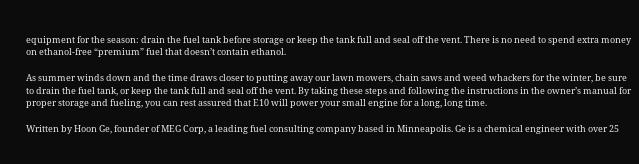equipment for the season: drain the fuel tank before storage or keep the tank full and seal off the vent. There is no need to spend extra money on ethanol-free “premium” fuel that doesn’t contain ethanol.

As summer winds down and the time draws closer to putting away our lawn mowers, chain saws and weed whackers for the winter, be sure to drain the fuel tank, or keep the tank full and seal off the vent. By taking these steps and following the instructions in the owner’s manual for proper storage and fueling, you can rest assured that E10 will power your small engine for a long, long time.

Written by Hoon Ge, founder of MEG Corp, a leading fuel consulting company based in Minneapolis. Ge is a chemical engineer with over 25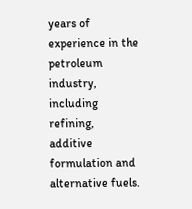years of experience in the petroleum industry, including refining, additive formulation and alternative fuels.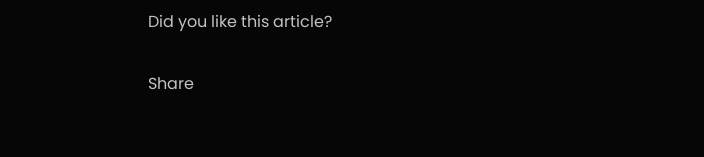Did you like this article?

Share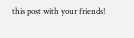this post with your friends!